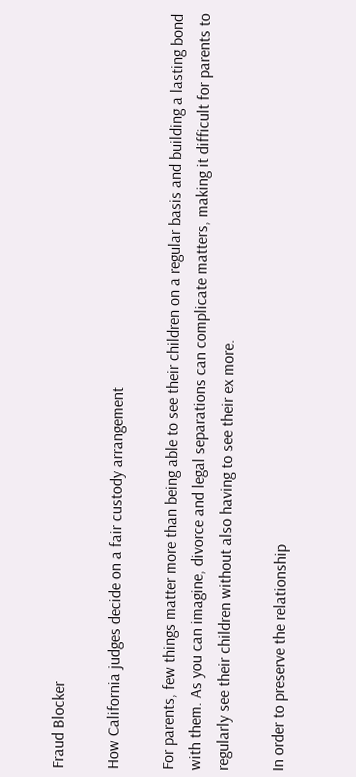Fraud Blocker

How California judges decide on a fair custody arrangement

For parents, few things matter more than being able to see their children on a regular basis and building a lasting bond with them. As you can imagine, divorce and legal separations can complicate matters, making it difficult for parents to regularly see their children without also having to see their ex more.

In order to preserve the relationship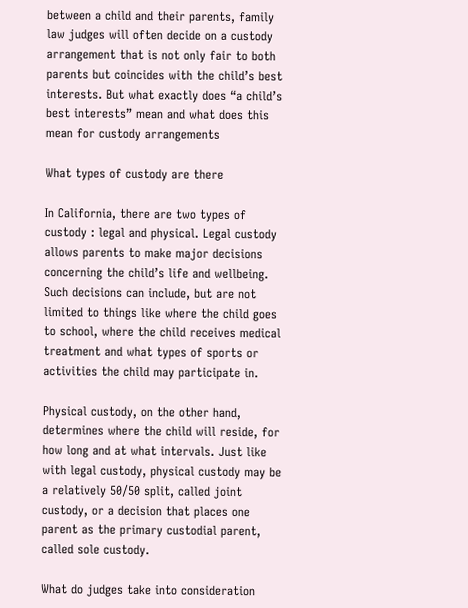between a child and their parents, family law judges will often decide on a custody arrangement that is not only fair to both parents but coincides with the child’s best interests. But what exactly does “a child’s best interests” mean and what does this mean for custody arrangements

What types of custody are there

In California, there are two types of custody : legal and physical. Legal custody allows parents to make major decisions concerning the child’s life and wellbeing. Such decisions can include, but are not limited to things like where the child goes to school, where the child receives medical treatment and what types of sports or activities the child may participate in.

Physical custody, on the other hand, determines where the child will reside, for how long and at what intervals. Just like with legal custody, physical custody may be a relatively 50/50 split, called joint custody, or a decision that places one parent as the primary custodial parent, called sole custody.

What do judges take into consideration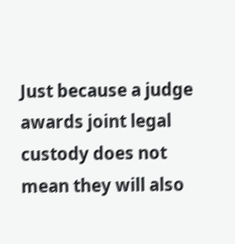Just because a judge awards joint legal custody does not mean they will also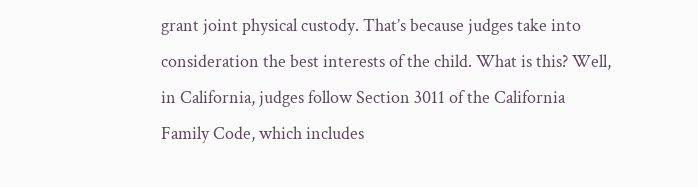grant joint physical custody. That’s because judges take into consideration the best interests of the child. What is this? Well, in California, judges follow Section 3011 of the California Family Code, which includes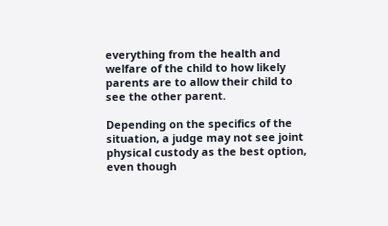everything from the health and welfare of the child to how likely parents are to allow their child to see the other parent.

Depending on the specifics of the situation, a judge may not see joint physical custody as the best option, even though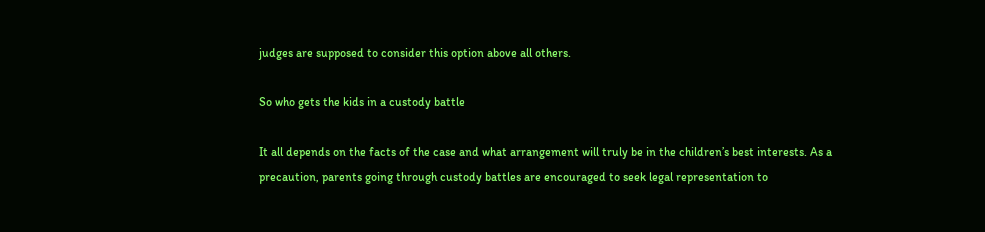judges are supposed to consider this option above all others.

So who gets the kids in a custody battle

It all depends on the facts of the case and what arrangement will truly be in the children’s best interests. As a precaution, parents going through custody battles are encouraged to seek legal representation to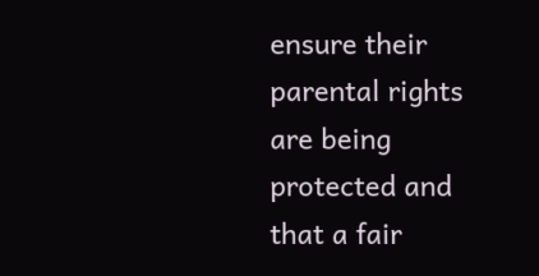ensure their parental rights are being protected and that a fair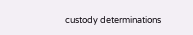custody determinations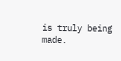is truly being made.